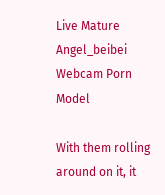Live Mature Angel_beibei Webcam Porn Model

With them rolling around on it, it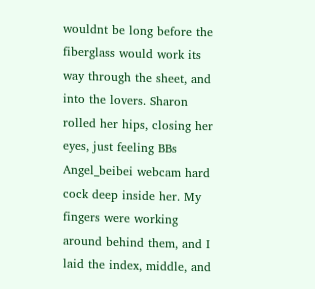wouldnt be long before the fiberglass would work its way through the sheet, and into the lovers. Sharon rolled her hips, closing her eyes, just feeling BBs Angel_beibei webcam hard cock deep inside her. My fingers were working around behind them, and I laid the index, middle, and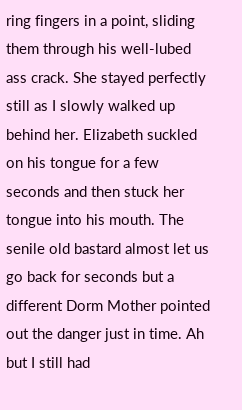ring fingers in a point, sliding them through his well-lubed ass crack. She stayed perfectly still as I slowly walked up behind her. Elizabeth suckled on his tongue for a few seconds and then stuck her tongue into his mouth. The senile old bastard almost let us go back for seconds but a different Dorm Mother pointed out the danger just in time. Ah but I still had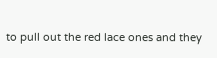to pull out the red lace ones and they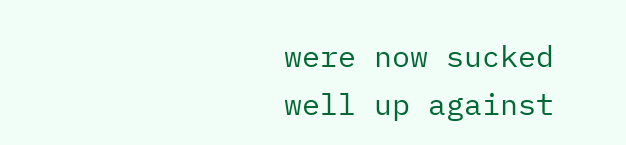were now sucked well up against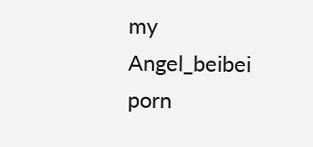my Angel_beibei porn